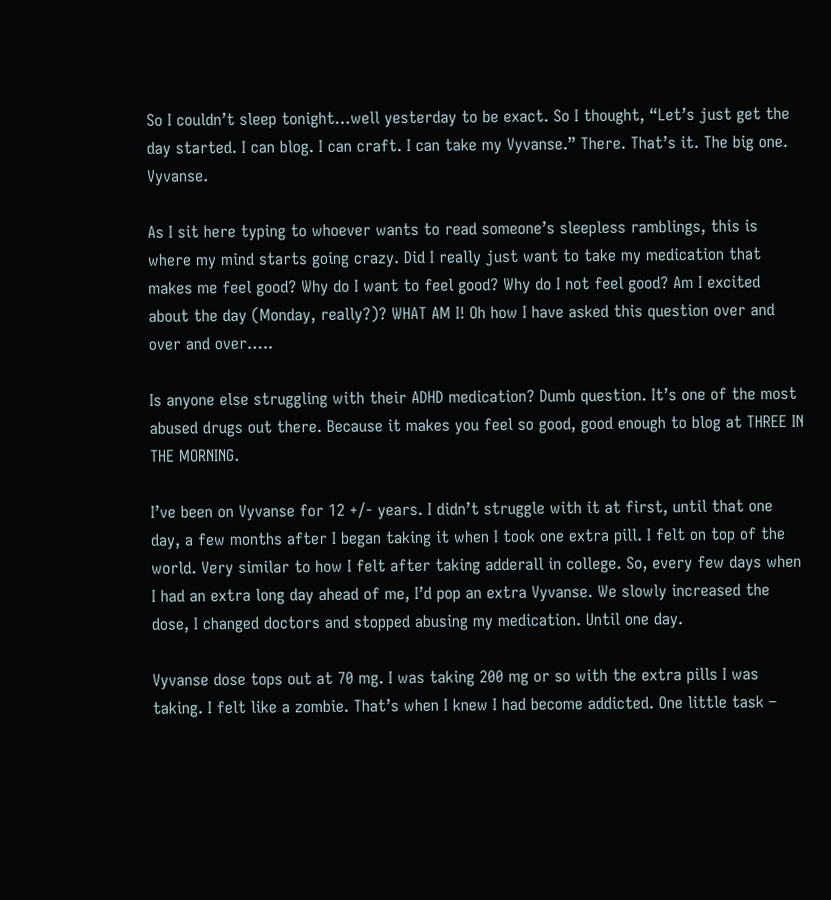So I couldn’t sleep tonight…well yesterday to be exact. So I thought, “Let’s just get the day started. I can blog. I can craft. I can take my Vyvanse.” There. That’s it. The big one. Vyvanse.

As I sit here typing to whoever wants to read someone’s sleepless ramblings, this is where my mind starts going crazy. Did I really just want to take my medication that makes me feel good? Why do I want to feel good? Why do I not feel good? Am I excited about the day (Monday, really?)? WHAT AM I! Oh how I have asked this question over and over and over…..

Is anyone else struggling with their ADHD medication? Dumb question. It’s one of the most abused drugs out there. Because it makes you feel so good, good enough to blog at THREE IN THE MORNING.

I’ve been on Vyvanse for 12 +/- years. I didn’t struggle with it at first, until that one day, a few months after I began taking it when I took one extra pill. I felt on top of the world. Very similar to how I felt after taking adderall in college. So, every few days when I had an extra long day ahead of me, I’d pop an extra Vyvanse. We slowly increased the dose, I changed doctors and stopped abusing my medication. Until one day.

Vyvanse dose tops out at 70 mg. I was taking 200 mg or so with the extra pills I was taking. I felt like a zombie. That’s when I knew I had become addicted. One little task –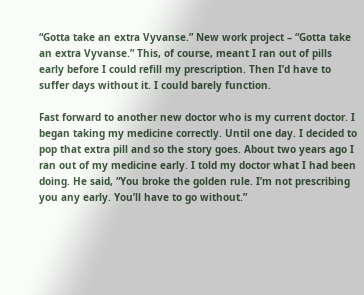“Gotta take an extra Vyvanse.” New work project – “Gotta take an extra Vyvanse.” This, of course, meant I ran out of pills early before I could refill my prescription. Then I’d have to suffer days without it. I could barely function.

Fast forward to another new doctor who is my current doctor. I began taking my medicine correctly. Until one day. I decided to pop that extra pill and so the story goes. About two years ago I ran out of my medicine early. I told my doctor what I had been doing. He said, “You broke the golden rule. I’m not prescribing you any early. You’ll have to go without.”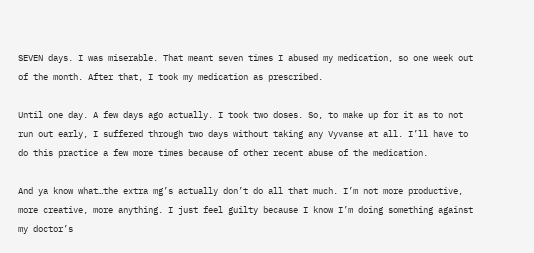SEVEN days. I was miserable. That meant seven times I abused my medication, so one week out of the month. After that, I took my medication as prescribed.

Until one day. A few days ago actually. I took two doses. So, to make up for it as to not run out early, I suffered through two days without taking any Vyvanse at all. I’ll have to do this practice a few more times because of other recent abuse of the medication.

And ya know what…the extra mg’s actually don’t do all that much. I’m not more productive, more creative, more anything. I just feel guilty because I know I’m doing something against my doctor’s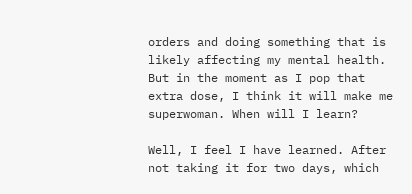orders and doing something that is likely affecting my mental health. But in the moment as I pop that extra dose, I think it will make me superwoman. When will I learn?

Well, I feel I have learned. After not taking it for two days, which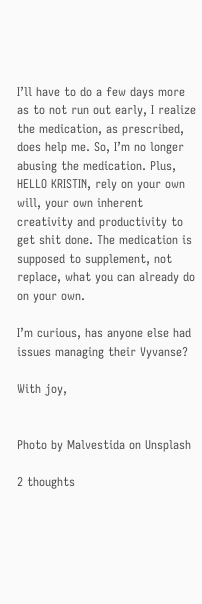I’ll have to do a few days more as to not run out early, I realize the medication, as prescribed, does help me. So, I’m no longer abusing the medication. Plus, HELLO KRISTIN, rely on your own will, your own inherent creativity and productivity to get shit done. The medication is supposed to supplement, not replace, what you can already do on your own.

I’m curious, has anyone else had issues managing their Vyvanse?

With joy,


Photo by Malvestida on Unsplash

2 thoughts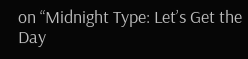on “Midnight Type: Let’s Get the Day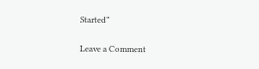Started”

Leave a Comment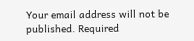Your email address will not be published. Required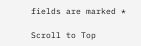fields are marked *

Scroll to Top